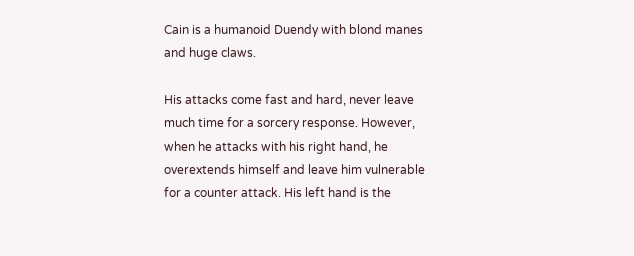Cain is a humanoid Duendy with blond manes and huge claws.

His attacks come fast and hard, never leave much time for a sorcery response. However, when he attacks with his right hand, he overextends himself and leave him vulnerable for a counter attack. His left hand is the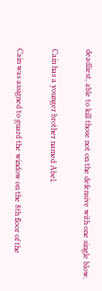deadliest, able to kill those not on the defensive with one single blow.

Cain has a younger brother named Abel.

Cain was assigned to guard the window on the 8th floor of the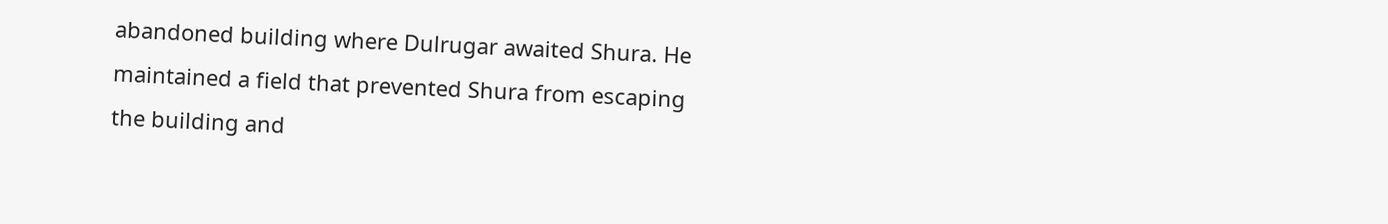abandoned building where Dulrugar awaited Shura. He maintained a field that prevented Shura from escaping the building and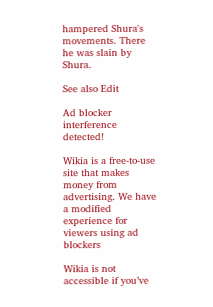hampered Shura's movements. There he was slain by Shura.

See also Edit

Ad blocker interference detected!

Wikia is a free-to-use site that makes money from advertising. We have a modified experience for viewers using ad blockers

Wikia is not accessible if you’ve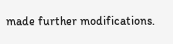made further modifications.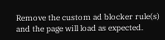Remove the custom ad blocker rule(s) and the page will load as expected.